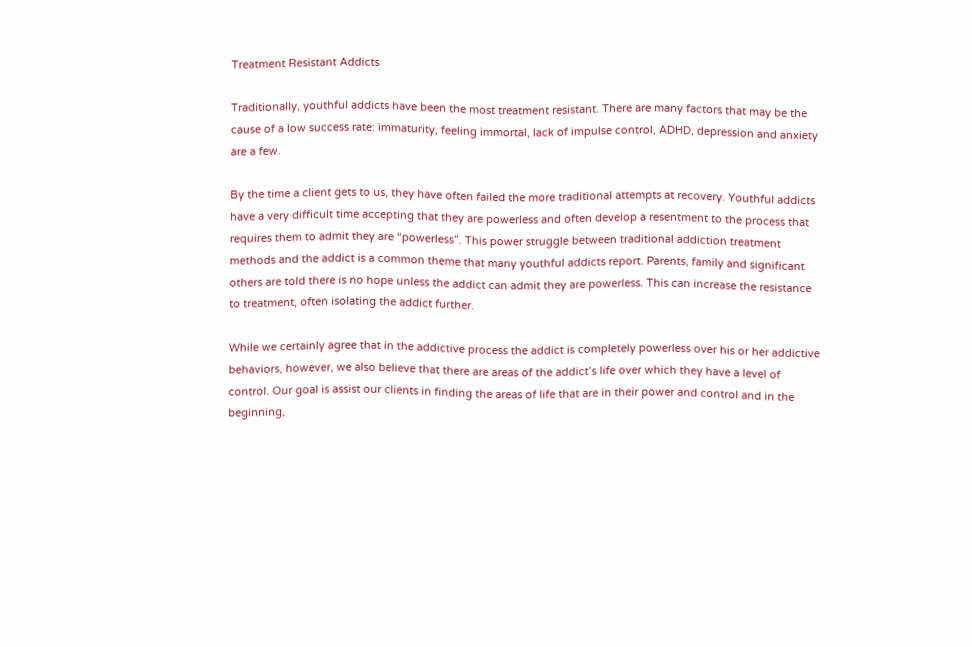Treatment Resistant Addicts

Traditionally, youthful addicts have been the most treatment resistant. There are many factors that may be the cause of a low success rate: immaturity, feeling immortal, lack of impulse control, ADHD, depression and anxiety are a few.

By the time a client gets to us, they have often failed the more traditional attempts at recovery. Youthful addicts have a very difficult time accepting that they are powerless and often develop a resentment to the process that requires them to admit they are “powerless”. This power struggle between traditional addiction treatment methods and the addict is a common theme that many youthful addicts report. Parents, family and significant others are told there is no hope unless the addict can admit they are powerless. This can increase the resistance to treatment, often isolating the addict further.

While we certainly agree that in the addictive process the addict is completely powerless over his or her addictive behaviors, however, we also believe that there are areas of the addict’s life over which they have a level of control. Our goal is assist our clients in finding the areas of life that are in their power and control and in the beginning,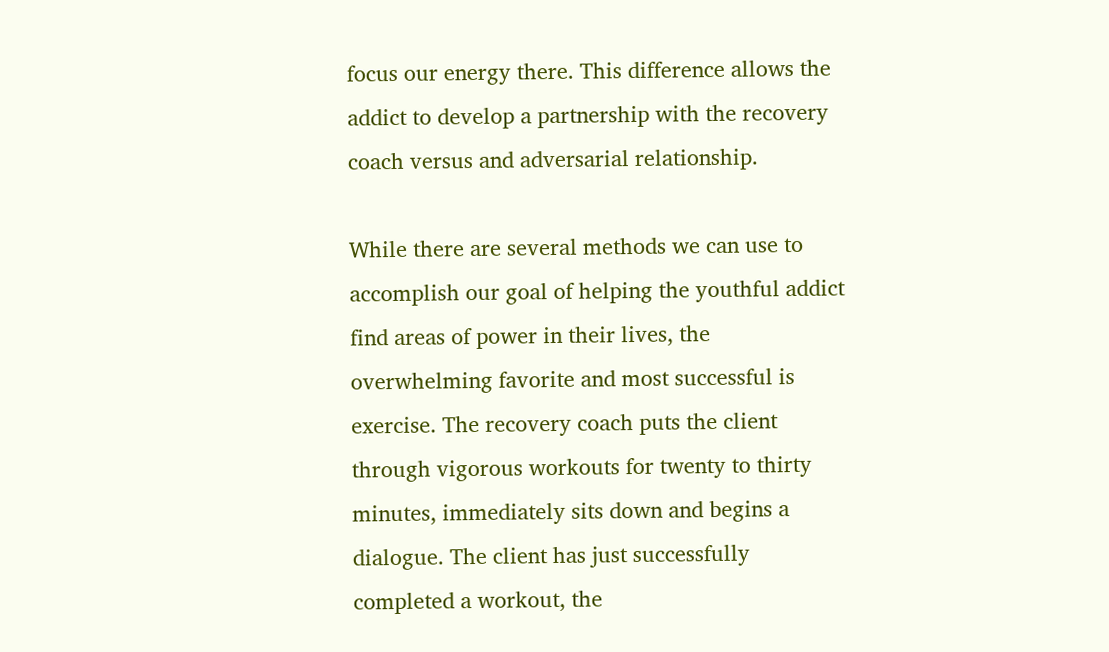focus our energy there. This difference allows the addict to develop a partnership with the recovery coach versus and adversarial relationship.

While there are several methods we can use to accomplish our goal of helping the youthful addict find areas of power in their lives, the overwhelming favorite and most successful is exercise. The recovery coach puts the client through vigorous workouts for twenty to thirty minutes, immediately sits down and begins a dialogue. The client has just successfully completed a workout, the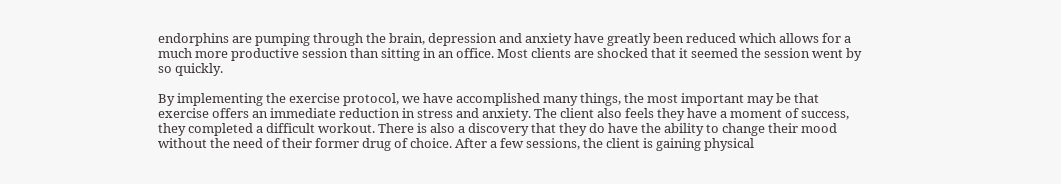endorphins are pumping through the brain, depression and anxiety have greatly been reduced which allows for a much more productive session than sitting in an office. Most clients are shocked that it seemed the session went by so quickly.

By implementing the exercise protocol, we have accomplished many things, the most important may be that exercise offers an immediate reduction in stress and anxiety. The client also feels they have a moment of success, they completed a difficult workout. There is also a discovery that they do have the ability to change their mood without the need of their former drug of choice. After a few sessions, the client is gaining physical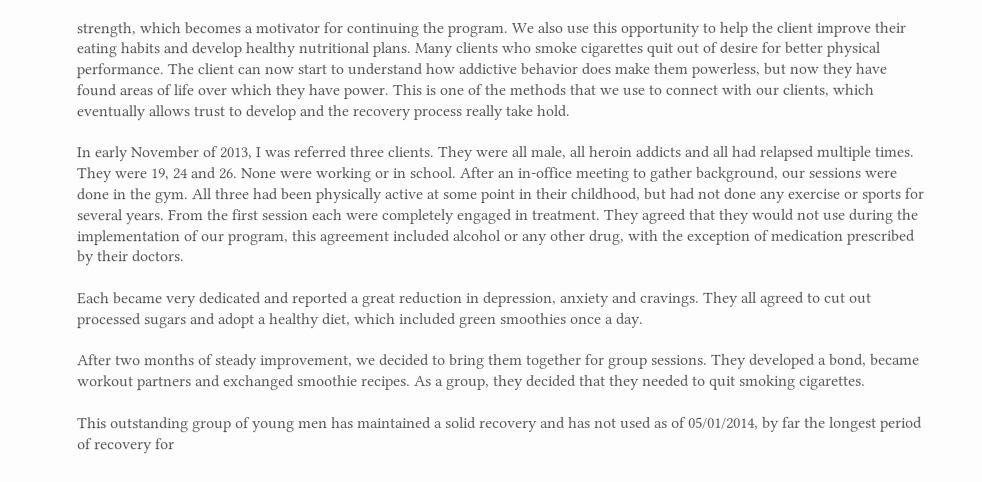strength, which becomes a motivator for continuing the program. We also use this opportunity to help the client improve their eating habits and develop healthy nutritional plans. Many clients who smoke cigarettes quit out of desire for better physical performance. The client can now start to understand how addictive behavior does make them powerless, but now they have found areas of life over which they have power. This is one of the methods that we use to connect with our clients, which eventually allows trust to develop and the recovery process really take hold.

In early November of 2013, I was referred three clients. They were all male, all heroin addicts and all had relapsed multiple times. They were 19, 24 and 26. None were working or in school. After an in-office meeting to gather background, our sessions were done in the gym. All three had been physically active at some point in their childhood, but had not done any exercise or sports for several years. From the first session each were completely engaged in treatment. They agreed that they would not use during the implementation of our program, this agreement included alcohol or any other drug, with the exception of medication prescribed by their doctors.

Each became very dedicated and reported a great reduction in depression, anxiety and cravings. They all agreed to cut out processed sugars and adopt a healthy diet, which included green smoothies once a day.

After two months of steady improvement, we decided to bring them together for group sessions. They developed a bond, became workout partners and exchanged smoothie recipes. As a group, they decided that they needed to quit smoking cigarettes.

This outstanding group of young men has maintained a solid recovery and has not used as of 05/01/2014, by far the longest period of recovery for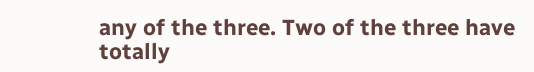any of the three. Two of the three have totally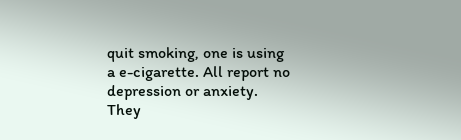quit smoking, one is using a e-cigarette. All report no depression or anxiety. They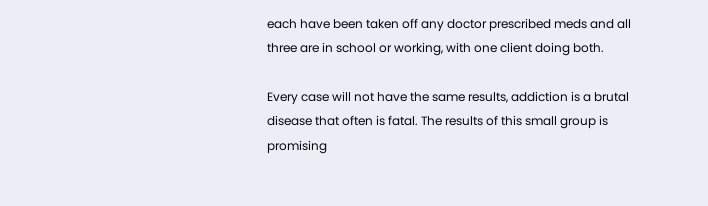each have been taken off any doctor prescribed meds and all three are in school or working, with one client doing both.

Every case will not have the same results, addiction is a brutal disease that often is fatal. The results of this small group is promising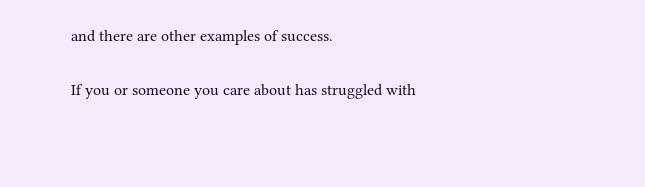and there are other examples of success.

If you or someone you care about has struggled with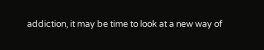addiction, it may be time to look at a new way of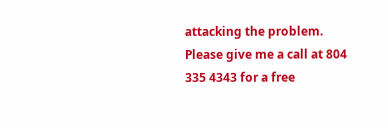attacking the problem. Please give me a call at 804 335 4343 for a free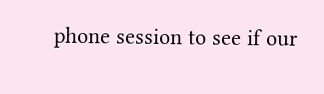phone session to see if our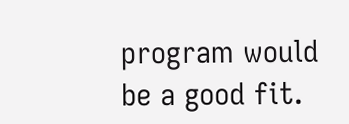program would be a good fit.